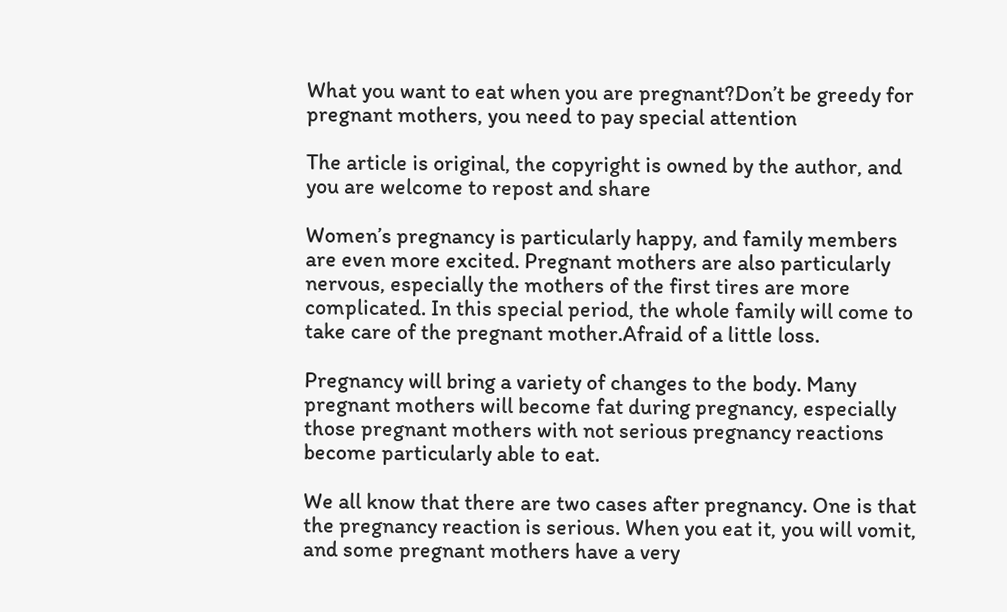What you want to eat when you are pregnant?Don’t be greedy for pregnant mothers, you need to pay special attention

The article is original, the copyright is owned by the author, and you are welcome to repost and share

Women’s pregnancy is particularly happy, and family members are even more excited. Pregnant mothers are also particularly nervous, especially the mothers of the first tires are more complicated. In this special period, the whole family will come to take care of the pregnant mother.Afraid of a little loss.

Pregnancy will bring a variety of changes to the body. Many pregnant mothers will become fat during pregnancy, especially those pregnant mothers with not serious pregnancy reactions become particularly able to eat.

We all know that there are two cases after pregnancy. One is that the pregnancy reaction is serious. When you eat it, you will vomit, and some pregnant mothers have a very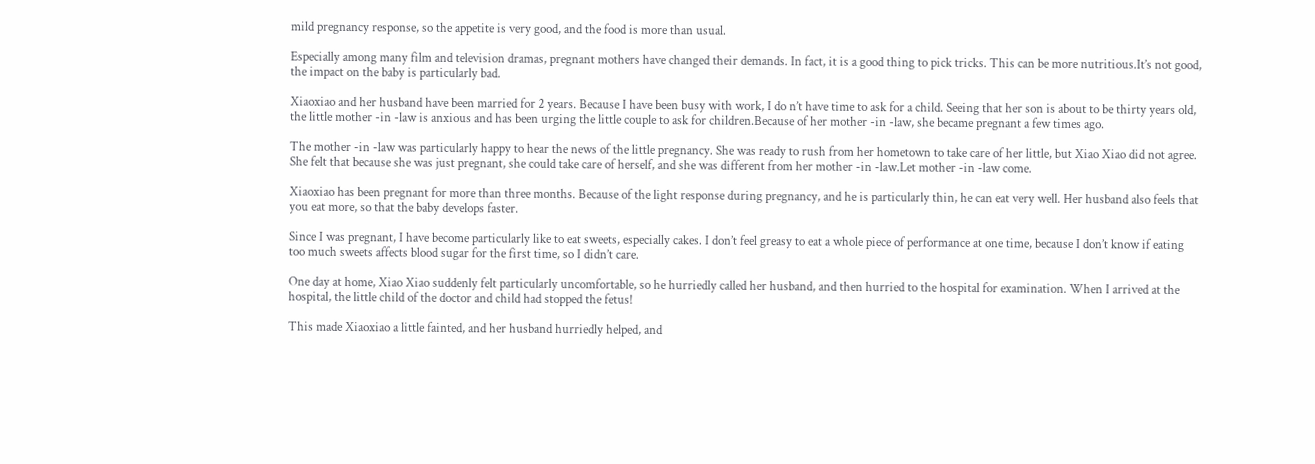mild pregnancy response, so the appetite is very good, and the food is more than usual.

Especially among many film and television dramas, pregnant mothers have changed their demands. In fact, it is a good thing to pick tricks. This can be more nutritious.It’s not good, the impact on the baby is particularly bad.

Xiaoxiao and her husband have been married for 2 years. Because I have been busy with work, I do n’t have time to ask for a child. Seeing that her son is about to be thirty years old, the little mother -in -law is anxious and has been urging the little couple to ask for children.Because of her mother -in -law, she became pregnant a few times ago.

The mother -in -law was particularly happy to hear the news of the little pregnancy. She was ready to rush from her hometown to take care of her little, but Xiao Xiao did not agree. She felt that because she was just pregnant, she could take care of herself, and she was different from her mother -in -law.Let mother -in -law come.

Xiaoxiao has been pregnant for more than three months. Because of the light response during pregnancy, and he is particularly thin, he can eat very well. Her husband also feels that you eat more, so that the baby develops faster.

Since I was pregnant, I have become particularly like to eat sweets, especially cakes. I don’t feel greasy to eat a whole piece of performance at one time, because I don’t know if eating too much sweets affects blood sugar for the first time, so I didn’t care.

One day at home, Xiao Xiao suddenly felt particularly uncomfortable, so he hurriedly called her husband, and then hurried to the hospital for examination. When I arrived at the hospital, the little child of the doctor and child had stopped the fetus!

This made Xiaoxiao a little fainted, and her husband hurriedly helped, and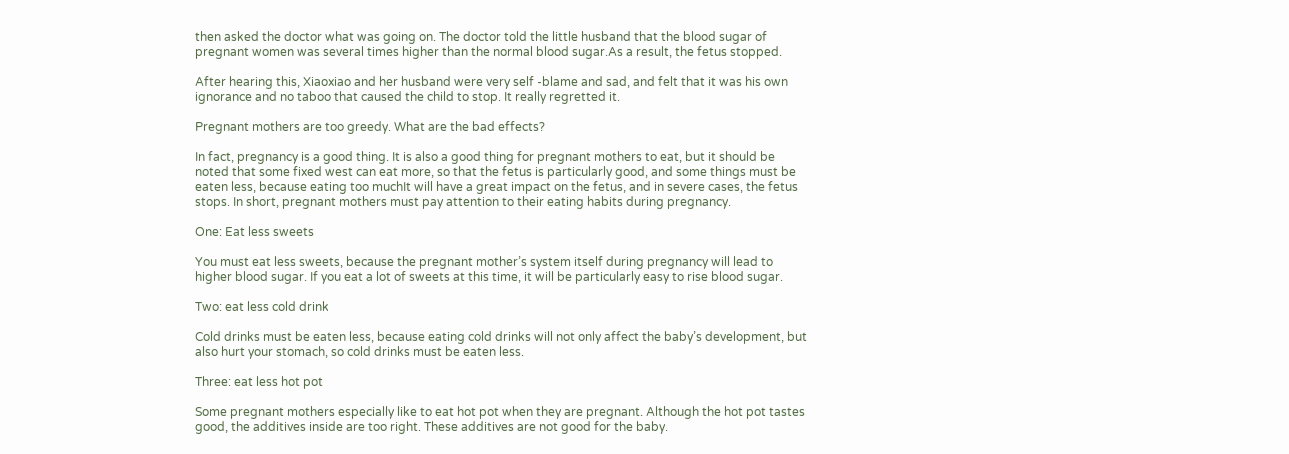then asked the doctor what was going on. The doctor told the little husband that the blood sugar of pregnant women was several times higher than the normal blood sugar.As a result, the fetus stopped.

After hearing this, Xiaoxiao and her husband were very self -blame and sad, and felt that it was his own ignorance and no taboo that caused the child to stop. It really regretted it.

Pregnant mothers are too greedy. What are the bad effects?

In fact, pregnancy is a good thing. It is also a good thing for pregnant mothers to eat, but it should be noted that some fixed west can eat more, so that the fetus is particularly good, and some things must be eaten less, because eating too muchIt will have a great impact on the fetus, and in severe cases, the fetus stops. In short, pregnant mothers must pay attention to their eating habits during pregnancy.

One: Eat less sweets

You must eat less sweets, because the pregnant mother’s system itself during pregnancy will lead to higher blood sugar. If you eat a lot of sweets at this time, it will be particularly easy to rise blood sugar.

Two: eat less cold drink

Cold drinks must be eaten less, because eating cold drinks will not only affect the baby’s development, but also hurt your stomach, so cold drinks must be eaten less.

Three: eat less hot pot

Some pregnant mothers especially like to eat hot pot when they are pregnant. Although the hot pot tastes good, the additives inside are too right. These additives are not good for the baby.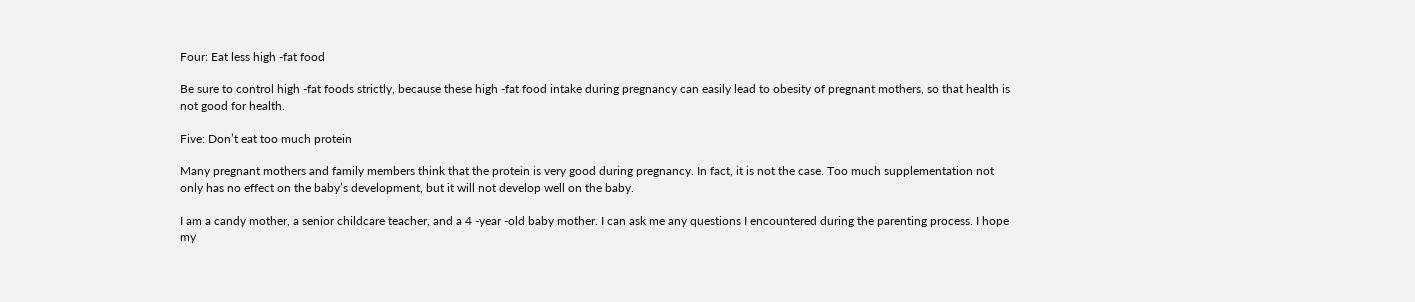Four: Eat less high -fat food

Be sure to control high -fat foods strictly, because these high -fat food intake during pregnancy can easily lead to obesity of pregnant mothers, so that health is not good for health.

Five: Don’t eat too much protein

Many pregnant mothers and family members think that the protein is very good during pregnancy. In fact, it is not the case. Too much supplementation not only has no effect on the baby’s development, but it will not develop well on the baby.

I am a candy mother, a senior childcare teacher, and a 4 -year -old baby mother. I can ask me any questions I encountered during the parenting process. I hope my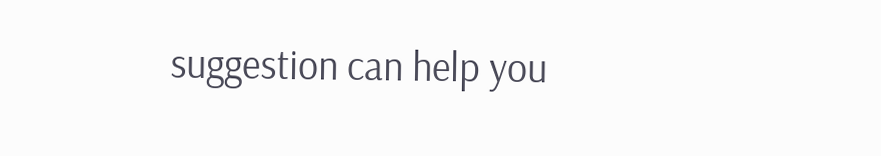suggestion can help you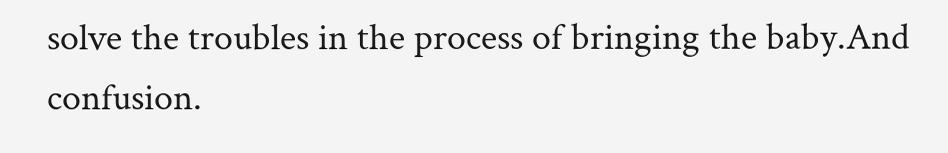solve the troubles in the process of bringing the baby.And confusion.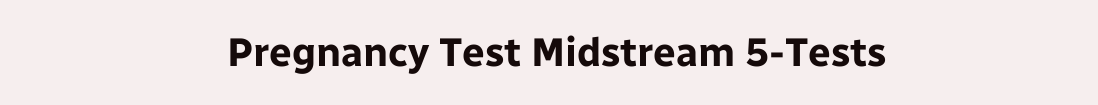Pregnancy Test Midstream 5-Tests